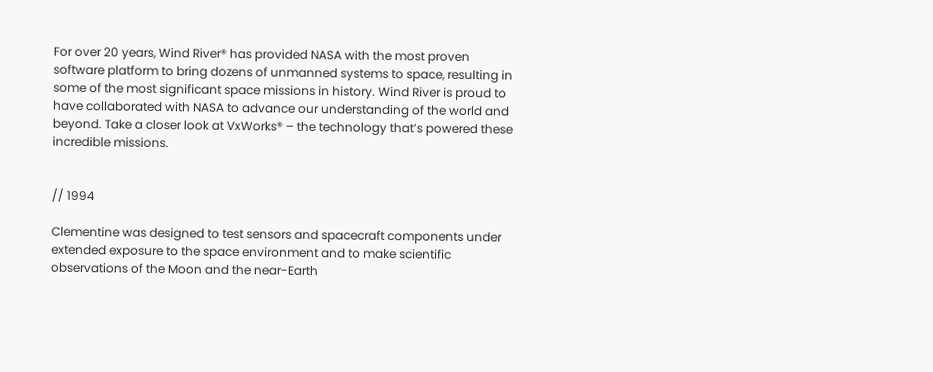For over 20 years, Wind River® has provided NASA with the most proven software platform to bring dozens of unmanned systems to space, resulting in some of the most significant space missions in history. Wind River is proud to have collaborated with NASA to advance our understanding of the world and beyond. Take a closer look at VxWorks® – the technology that’s powered these incredible missions.


// 1994

Clementine was designed to test sensors and spacecraft components under extended exposure to the space environment and to make scientific observations of the Moon and the near-Earth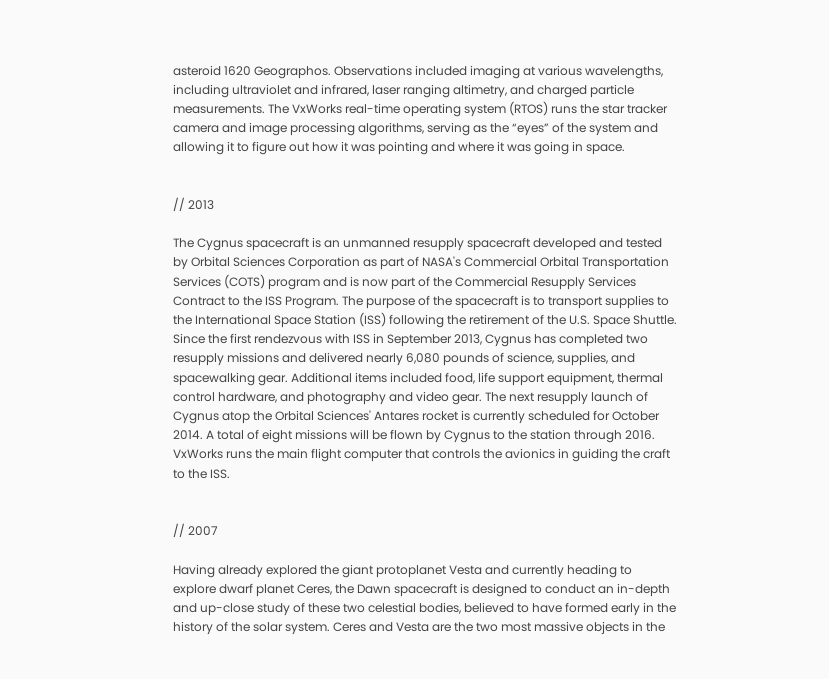asteroid 1620 Geographos. Observations included imaging at various wavelengths, including ultraviolet and infrared, laser ranging altimetry, and charged particle measurements. The VxWorks real-time operating system (RTOS) runs the star tracker camera and image processing algorithms, serving as the “eyes” of the system and allowing it to figure out how it was pointing and where it was going in space.


// 2013

The Cygnus spacecraft is an unmanned resupply spacecraft developed and tested by Orbital Sciences Corporation as part of NASA's Commercial Orbital Transportation Services (COTS) program and is now part of the Commercial Resupply Services Contract to the ISS Program. The purpose of the spacecraft is to transport supplies to the International Space Station (ISS) following the retirement of the U.S. Space Shuttle. Since the first rendezvous with ISS in September 2013, Cygnus has completed two resupply missions and delivered nearly 6,080 pounds of science, supplies, and spacewalking gear. Additional items included food, life support equipment, thermal control hardware, and photography and video gear. The next resupply launch of Cygnus atop the Orbital Sciences' Antares rocket is currently scheduled for October 2014. A total of eight missions will be flown by Cygnus to the station through 2016. VxWorks runs the main flight computer that controls the avionics in guiding the craft to the ISS.


// 2007

Having already explored the giant protoplanet Vesta and currently heading to explore dwarf planet Ceres, the Dawn spacecraft is designed to conduct an in-depth and up-close study of these two celestial bodies, believed to have formed early in the history of the solar system. Ceres and Vesta are the two most massive objects in the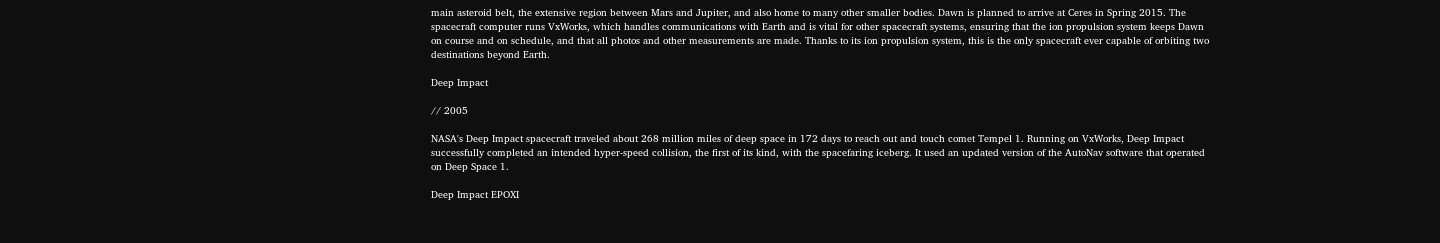main asteroid belt, the extensive region between Mars and Jupiter, and also home to many other smaller bodies. Dawn is planned to arrive at Ceres in Spring 2015. The spacecraft computer runs VxWorks, which handles communications with Earth and is vital for other spacecraft systems, ensuring that the ion propulsion system keeps Dawn on course and on schedule, and that all photos and other measurements are made. Thanks to its ion propulsion system, this is the only spacecraft ever capable of orbiting two destinations beyond Earth.

Deep Impact

// 2005

NASA's Deep Impact spacecraft traveled about 268 million miles of deep space in 172 days to reach out and touch comet Tempel 1. Running on VxWorks, Deep Impact successfully completed an intended hyper-speed collision, the first of its kind, with the spacefaring iceberg. It used an updated version of the AutoNav software that operated on Deep Space 1.

Deep Impact EPOXI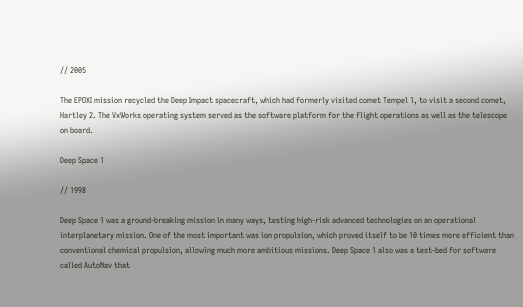// 2005

The EPOXI mission recycled the Deep Impact spacecraft, which had formerly visited comet Tempel 1, to visit a second comet, Hartley 2. The VxWorks operating system served as the software platform for the flight operations as well as the telescope on board.

Deep Space 1

// 1998

Deep Space 1 was a ground-breaking mission in many ways, testing high-risk advanced technologies on an operational interplanetary mission. One of the most important was ion propulsion, which proved itself to be 10 times more efficient than conventional chemical propulsion, allowing much more ambitious missions. Deep Space 1 also was a test-bed for software called AutoNav that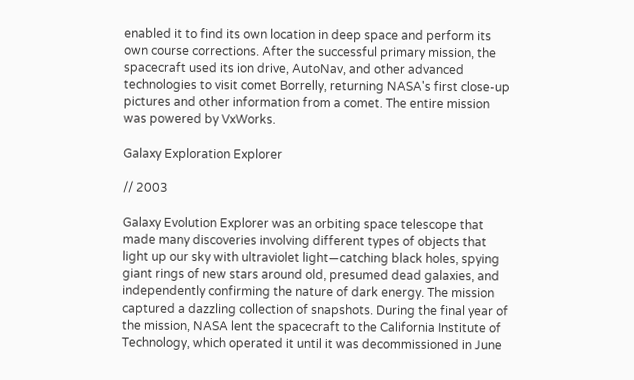enabled it to find its own location in deep space and perform its own course corrections. After the successful primary mission, the spacecraft used its ion drive, AutoNav, and other advanced technologies to visit comet Borrelly, returning NASA's first close-up pictures and other information from a comet. The entire mission was powered by VxWorks.

Galaxy Exploration Explorer

// 2003

Galaxy Evolution Explorer was an orbiting space telescope that made many discoveries involving different types of objects that light up our sky with ultraviolet light—catching black holes, spying giant rings of new stars around old, presumed dead galaxies, and independently confirming the nature of dark energy. The mission captured a dazzling collection of snapshots. During the final year of the mission, NASA lent the spacecraft to the California Institute of Technology, which operated it until it was decommissioned in June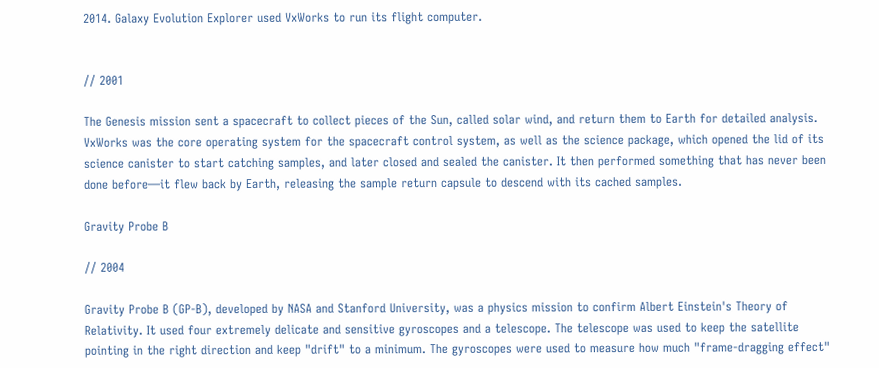2014. Galaxy Evolution Explorer used VxWorks to run its flight computer.


// 2001

The Genesis mission sent a spacecraft to collect pieces of the Sun, called solar wind, and return them to Earth for detailed analysis. VxWorks was the core operating system for the spacecraft control system, as well as the science package, which opened the lid of its science canister to start catching samples, and later closed and sealed the canister. It then performed something that has never been done before—it flew back by Earth, releasing the sample return capsule to descend with its cached samples.

Gravity Probe B

// 2004

Gravity Probe B (GP-B), developed by NASA and Stanford University, was a physics mission to confirm Albert Einstein's Theory of Relativity. It used four extremely delicate and sensitive gyroscopes and a telescope. The telescope was used to keep the satellite pointing in the right direction and keep "drift" to a minimum. The gyroscopes were used to measure how much "frame-dragging effect"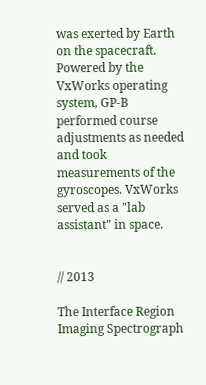was exerted by Earth on the spacecraft. Powered by the VxWorks operating system, GP-B performed course adjustments as needed and took measurements of the gyroscopes. VxWorks served as a "lab assistant" in space.


// 2013

The Interface Region Imaging Spectrograph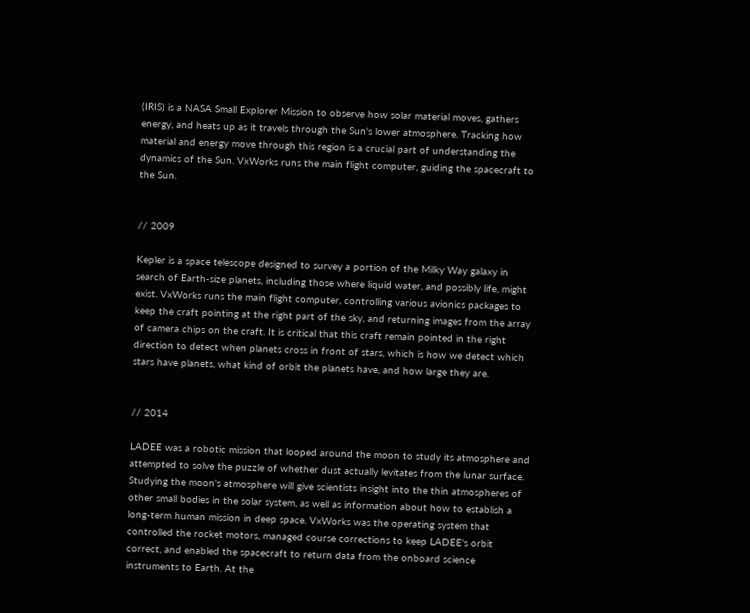(IRIS) is a NASA Small Explorer Mission to observe how solar material moves, gathers energy, and heats up as it travels through the Sun's lower atmosphere. Tracking how material and energy move through this region is a crucial part of understanding the dynamics of the Sun. VxWorks runs the main flight computer, guiding the spacecraft to the Sun.


// 2009

Kepler is a space telescope designed to survey a portion of the Milky Way galaxy in search of Earth-size planets, including those where liquid water, and possibly life, might exist. VxWorks runs the main flight computer, controlling various avionics packages to keep the craft pointing at the right part of the sky, and returning images from the array of camera chips on the craft. It is critical that this craft remain pointed in the right direction to detect when planets cross in front of stars, which is how we detect which stars have planets, what kind of orbit the planets have, and how large they are.


// 2014

LADEE was a robotic mission that looped around the moon to study its atmosphere and attempted to solve the puzzle of whether dust actually levitates from the lunar surface. Studying the moon's atmosphere will give scientists insight into the thin atmospheres of other small bodies in the solar system, as well as information about how to establish a long-term human mission in deep space. VxWorks was the operating system that controlled the rocket motors, managed course corrections to keep LADEE's orbit correct, and enabled the spacecraft to return data from the onboard science instruments to Earth. At the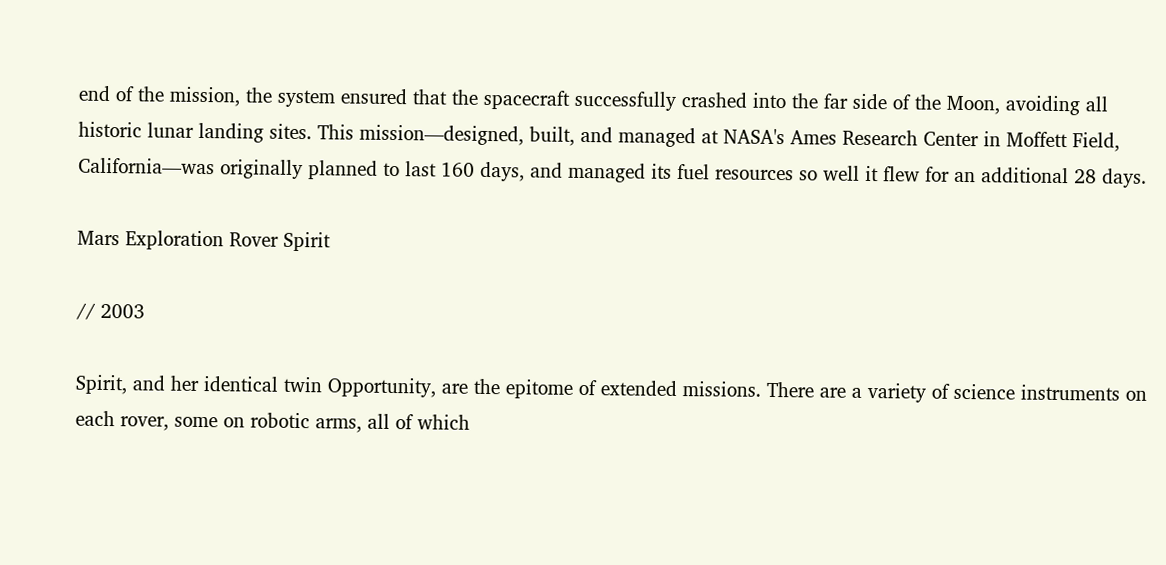end of the mission, the system ensured that the spacecraft successfully crashed into the far side of the Moon, avoiding all historic lunar landing sites. This mission—designed, built, and managed at NASA's Ames Research Center in Moffett Field, California—was originally planned to last 160 days, and managed its fuel resources so well it flew for an additional 28 days.

Mars Exploration Rover Spirit

// 2003

Spirit, and her identical twin Opportunity, are the epitome of extended missions. There are a variety of science instruments on each rover, some on robotic arms, all of which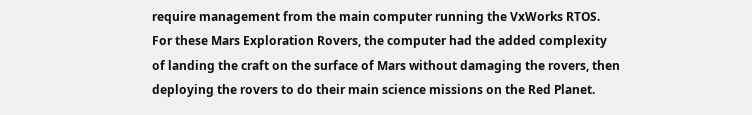require management from the main computer running the VxWorks RTOS. For these Mars Exploration Rovers, the computer had the added complexity of landing the craft on the surface of Mars without damaging the rovers, then deploying the rovers to do their main science missions on the Red Planet.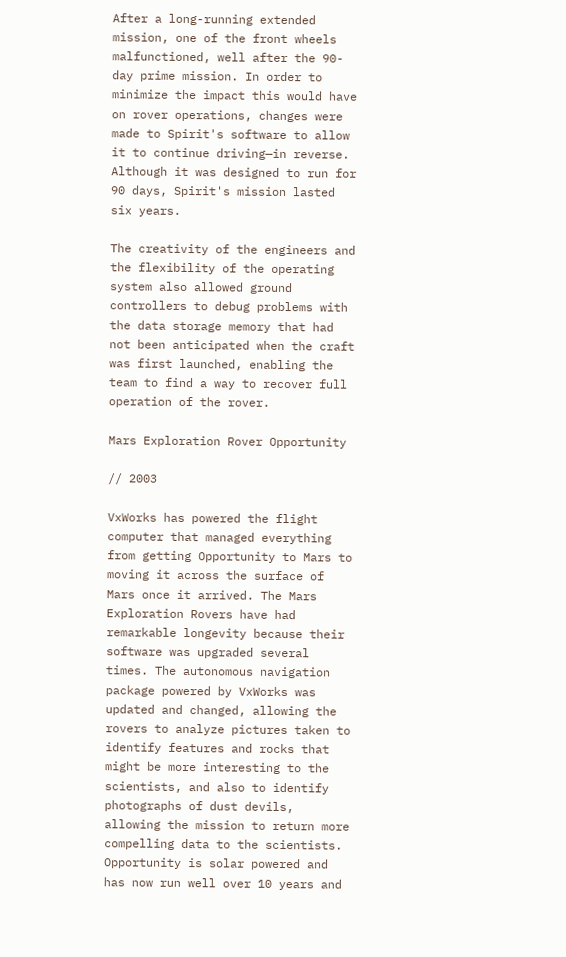After a long-running extended mission, one of the front wheels malfunctioned, well after the 90-day prime mission. In order to minimize the impact this would have on rover operations, changes were made to Spirit's software to allow it to continue driving—in reverse. Although it was designed to run for 90 days, Spirit's mission lasted six years.

The creativity of the engineers and the flexibility of the operating system also allowed ground controllers to debug problems with the data storage memory that had not been anticipated when the craft was first launched, enabling the team to find a way to recover full operation of the rover.

Mars Exploration Rover Opportunity

// 2003

VxWorks has powered the flight computer that managed everything from getting Opportunity to Mars to moving it across the surface of Mars once it arrived. The Mars Exploration Rovers have had remarkable longevity because their software was upgraded several times. The autonomous navigation package powered by VxWorks was updated and changed, allowing the rovers to analyze pictures taken to identify features and rocks that might be more interesting to the scientists, and also to identify photographs of dust devils, allowing the mission to return more compelling data to the scientists. Opportunity is solar powered and has now run well over 10 years and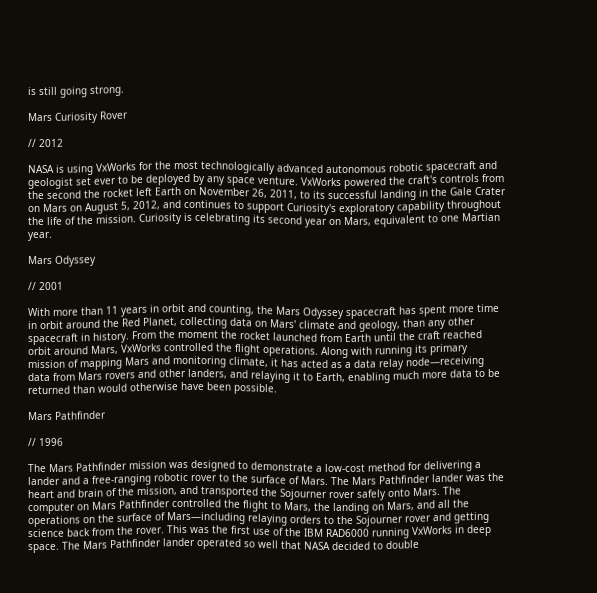is still going strong.

Mars Curiosity Rover

// 2012

NASA is using VxWorks for the most technologically advanced autonomous robotic spacecraft and geologist set ever to be deployed by any space venture. VxWorks powered the craft's controls from the second the rocket left Earth on November 26, 2011, to its successful landing in the Gale Crater on Mars on August 5, 2012, and continues to support Curiosity's exploratory capability throughout the life of the mission. Curiosity is celebrating its second year on Mars, equivalent to one Martian year.

Mars Odyssey

// 2001

With more than 11 years in orbit and counting, the Mars Odyssey spacecraft has spent more time in orbit around the Red Planet, collecting data on Mars' climate and geology, than any other spacecraft in history. From the moment the rocket launched from Earth until the craft reached orbit around Mars, VxWorks controlled the flight operations. Along with running its primary mission of mapping Mars and monitoring climate, it has acted as a data relay node—receiving data from Mars rovers and other landers, and relaying it to Earth, enabling much more data to be returned than would otherwise have been possible.

Mars Pathfinder

// 1996

The Mars Pathfinder mission was designed to demonstrate a low-cost method for delivering a lander and a free-ranging robotic rover to the surface of Mars. The Mars Pathfinder lander was the heart and brain of the mission, and transported the Sojourner rover safely onto Mars. The computer on Mars Pathfinder controlled the flight to Mars, the landing on Mars, and all the operations on the surface of Mars—including relaying orders to the Sojourner rover and getting science back from the rover. This was the first use of the IBM RAD6000 running VxWorks in deep space. The Mars Pathfinder lander operated so well that NASA decided to double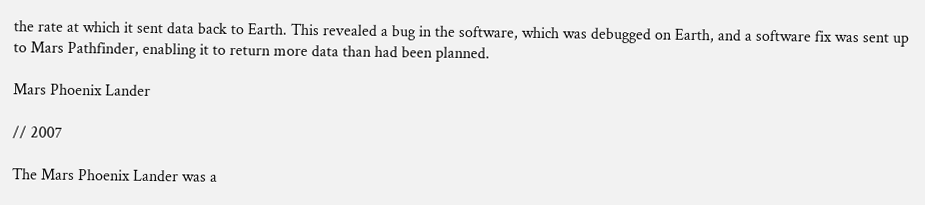the rate at which it sent data back to Earth. This revealed a bug in the software, which was debugged on Earth, and a software fix was sent up to Mars Pathfinder, enabling it to return more data than had been planned.

Mars Phoenix Lander

// 2007

The Mars Phoenix Lander was a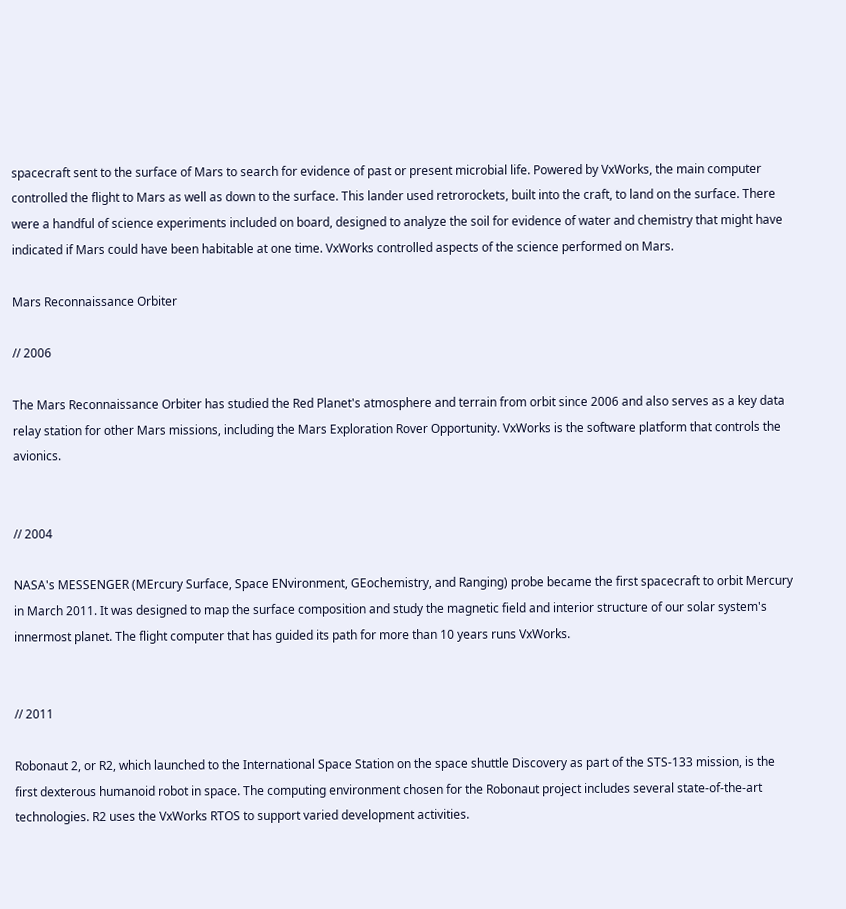spacecraft sent to the surface of Mars to search for evidence of past or present microbial life. Powered by VxWorks, the main computer controlled the flight to Mars as well as down to the surface. This lander used retrorockets, built into the craft, to land on the surface. There were a handful of science experiments included on board, designed to analyze the soil for evidence of water and chemistry that might have indicated if Mars could have been habitable at one time. VxWorks controlled aspects of the science performed on Mars.

Mars Reconnaissance Orbiter

// 2006

The Mars Reconnaissance Orbiter has studied the Red Planet's atmosphere and terrain from orbit since 2006 and also serves as a key data relay station for other Mars missions, including the Mars Exploration Rover Opportunity. VxWorks is the software platform that controls the avionics.


// 2004

NASA's MESSENGER (MErcury Surface, Space ENvironment, GEochemistry, and Ranging) probe became the first spacecraft to orbit Mercury in March 2011. It was designed to map the surface composition and study the magnetic field and interior structure of our solar system's innermost planet. The flight computer that has guided its path for more than 10 years runs VxWorks.


// 2011

Robonaut 2, or R2, which launched to the International Space Station on the space shuttle Discovery as part of the STS-133 mission, is the first dexterous humanoid robot in space. The computing environment chosen for the Robonaut project includes several state-of-the-art technologies. R2 uses the VxWorks RTOS to support varied development activities.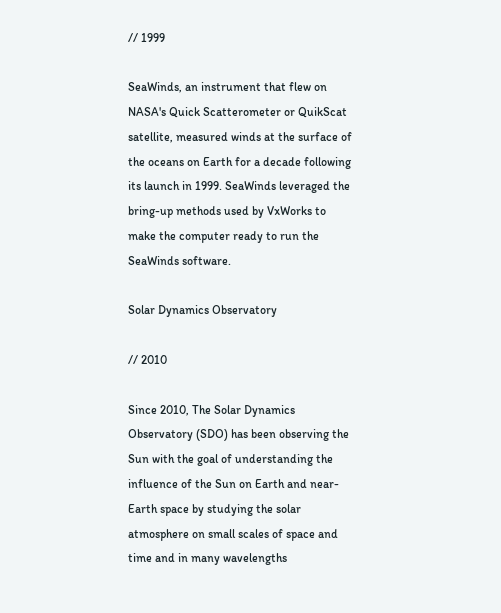// 1999

SeaWinds, an instrument that flew on NASA's Quick Scatterometer or QuikScat satellite, measured winds at the surface of the oceans on Earth for a decade following its launch in 1999. SeaWinds leveraged the bring-up methods used by VxWorks to make the computer ready to run the SeaWinds software.

Solar Dynamics Observatory

// 2010

Since 2010, The Solar Dynamics Observatory (SDO) has been observing the Sun with the goal of understanding the influence of the Sun on Earth and near-Earth space by studying the solar atmosphere on small scales of space and time and in many wavelengths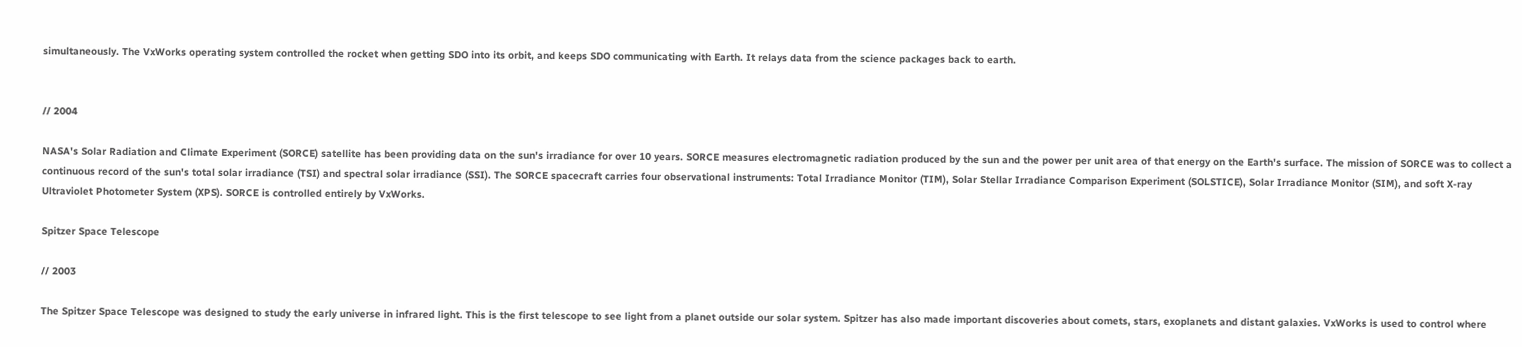simultaneously. The VxWorks operating system controlled the rocket when getting SDO into its orbit, and keeps SDO communicating with Earth. It relays data from the science packages back to earth.


// 2004

NASA's Solar Radiation and Climate Experiment (SORCE) satellite has been providing data on the sun's irradiance for over 10 years. SORCE measures electromagnetic radiation produced by the sun and the power per unit area of that energy on the Earth's surface. The mission of SORCE was to collect a continuous record of the sun's total solar irradiance (TSI) and spectral solar irradiance (SSI). The SORCE spacecraft carries four observational instruments: Total Irradiance Monitor (TIM), Solar Stellar Irradiance Comparison Experiment (SOLSTICE), Solar Irradiance Monitor (SIM), and soft X-ray Ultraviolet Photometer System (XPS). SORCE is controlled entirely by VxWorks.

Spitzer Space Telescope

// 2003

The Spitzer Space Telescope was designed to study the early universe in infrared light. This is the first telescope to see light from a planet outside our solar system. Spitzer has also made important discoveries about comets, stars, exoplanets and distant galaxies. VxWorks is used to control where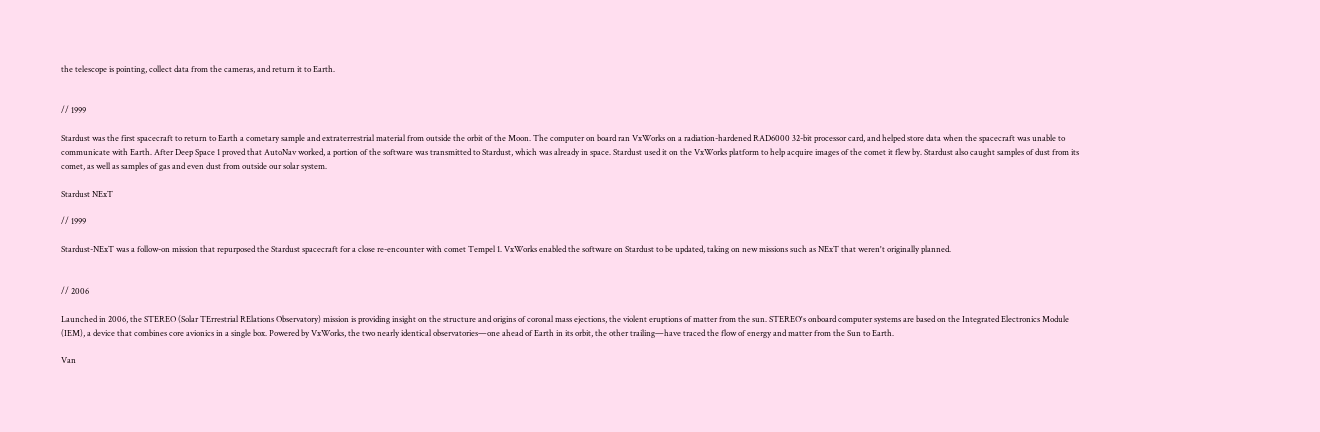the telescope is pointing, collect data from the cameras, and return it to Earth.


// 1999

Stardust was the first spacecraft to return to Earth a cometary sample and extraterrestrial material from outside the orbit of the Moon. The computer on board ran VxWorks on a radiation-hardened RAD6000 32-bit processor card, and helped store data when the spacecraft was unable to communicate with Earth. After Deep Space 1 proved that AutoNav worked, a portion of the software was transmitted to Stardust, which was already in space. Stardust used it on the VxWorks platform to help acquire images of the comet it flew by. Stardust also caught samples of dust from its comet, as well as samples of gas and even dust from outside our solar system.

Stardust NExT

// 1999

Stardust-NExT was a follow-on mission that repurposed the Stardust spacecraft for a close re-encounter with comet Tempel 1. VxWorks enabled the software on Stardust to be updated, taking on new missions such as NExT that weren't originally planned.


// 2006

Launched in 2006, the STEREO (Solar TErrestrial RElations Observatory) mission is providing insight on the structure and origins of coronal mass ejections, the violent eruptions of matter from the sun. STEREO's onboard computer systems are based on the Integrated Electronics Module (IEM), a device that combines core avionics in a single box. Powered by VxWorks, the two nearly identical observatories—one ahead of Earth in its orbit, the other trailing—have traced the flow of energy and matter from the Sun to Earth.

Van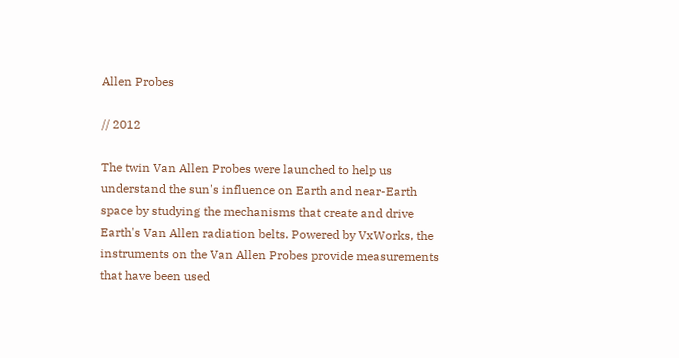Allen Probes

// 2012

The twin Van Allen Probes were launched to help us understand the sun's influence on Earth and near-Earth space by studying the mechanisms that create and drive Earth's Van Allen radiation belts. Powered by VxWorks, the instruments on the Van Allen Probes provide measurements that have been used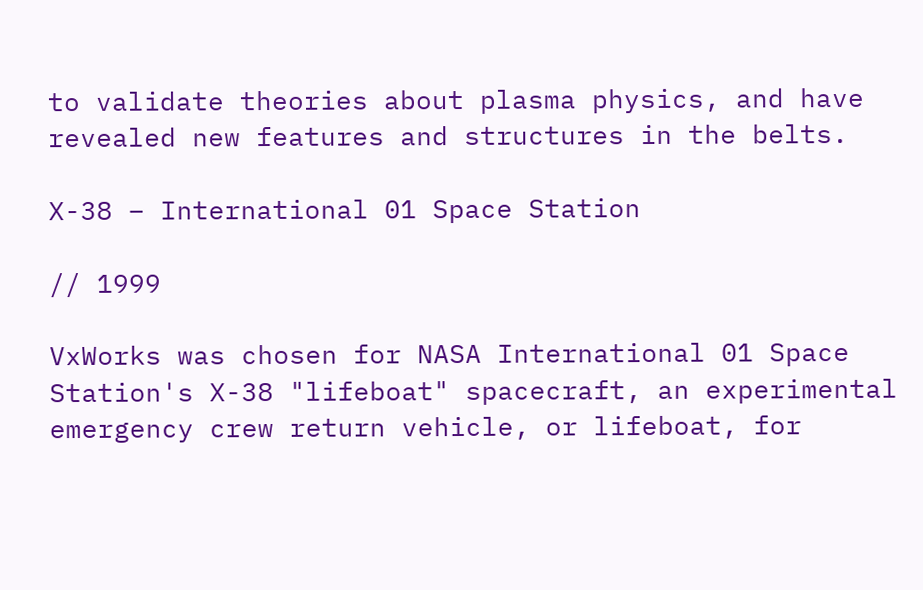to validate theories about plasma physics, and have revealed new features and structures in the belts.

X-38 – International 01 Space Station

// 1999

VxWorks was chosen for NASA International 01 Space Station's X-38 "lifeboat" spacecraft, an experimental emergency crew return vehicle, or lifeboat, for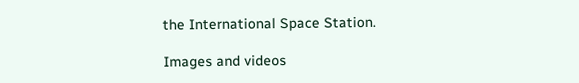the International Space Station.

Images and videos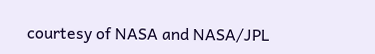courtesy of NASA and NASA/JPL